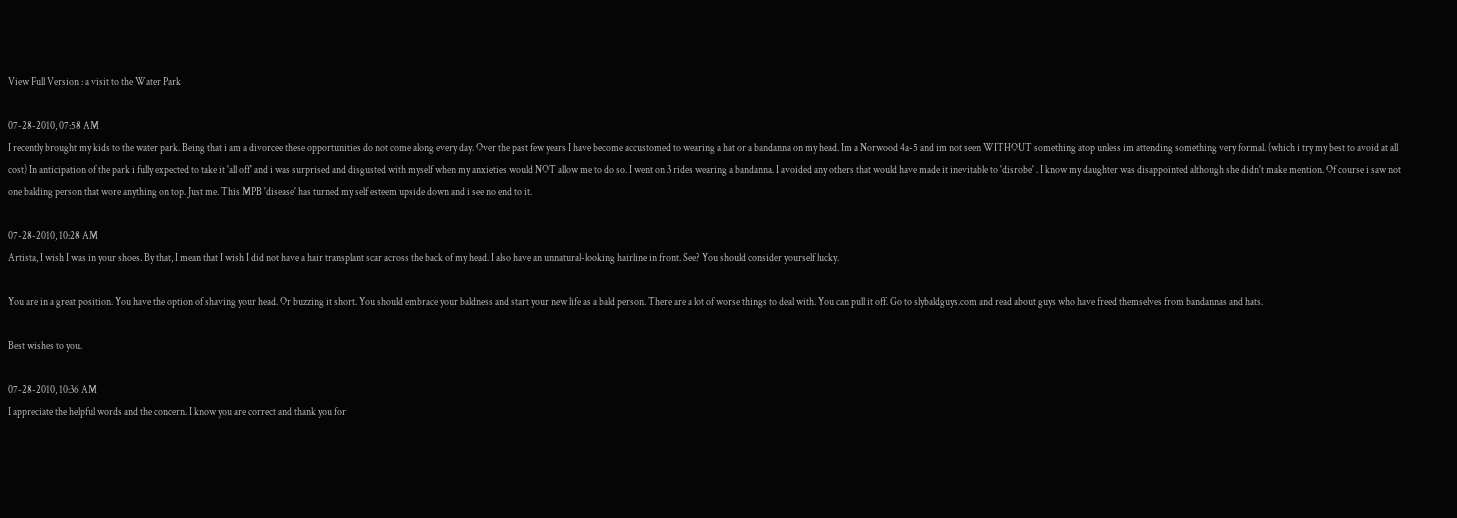View Full Version : a visit to the Water Park

07-28-2010, 07:58 AM
I recently brought my kids to the water park. Being that i am a divorcee these opportunities do not come along every day. Over the past few years I have become accustomed to wearing a hat or a bandanna on my head. Im a Norwood 4a-5 and im not seen WITHOUT something atop unless im attending something very formal. (which i try my best to avoid at all cost) In anticipation of the park i fully expected to take it 'all off' and i was surprised and disgusted with myself when my anxieties would NOT allow me to do so. I went on 3 rides wearing a bandanna. I avoided any others that would have made it inevitable to 'disrobe' . I know my daughter was disappointed although she didn't make mention. Of course i saw not one balding person that wore anything on top. Just me. This MPB 'disease' has turned my self esteem upside down and i see no end to it.

07-28-2010, 10:28 AM
Artista, I wish I was in your shoes. By that, I mean that I wish I did not have a hair transplant scar across the back of my head. I also have an unnatural-looking hairline in front. See? You should consider yourself lucky.

You are in a great position. You have the option of shaving your head. Or buzzing it short. You should embrace your baldness and start your new life as a bald person. There are a lot of worse things to deal with. You can pull it off. Go to slybaldguys.com and read about guys who have freed themselves from bandannas and hats.

Best wishes to you.

07-28-2010, 10:36 AM
I appreciate the helpful words and the concern. I know you are correct and thank you for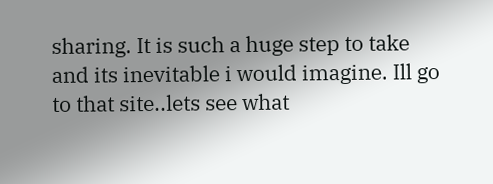sharing. It is such a huge step to take and its inevitable i would imagine. Ill go to that site..lets see what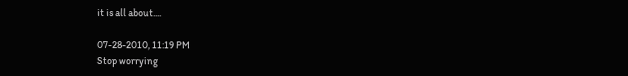it is all about....

07-28-2010, 11:19 PM
Stop worrying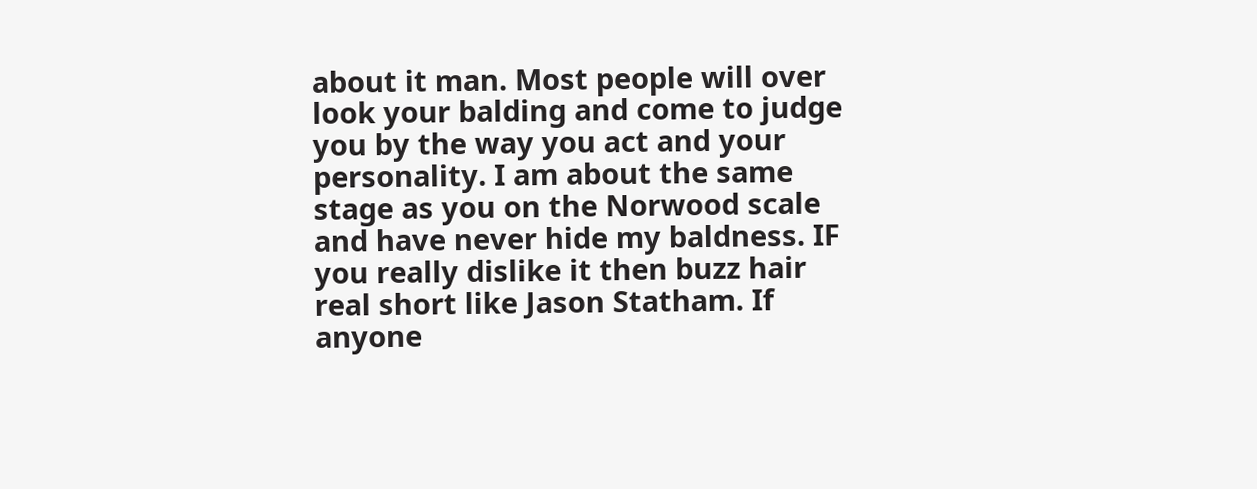about it man. Most people will over look your balding and come to judge you by the way you act and your personality. I am about the same stage as you on the Norwood scale and have never hide my baldness. IF you really dislike it then buzz hair real short like Jason Statham. If anyone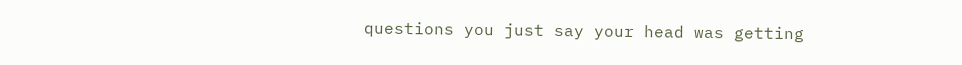questions you just say your head was getting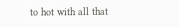to hot with all that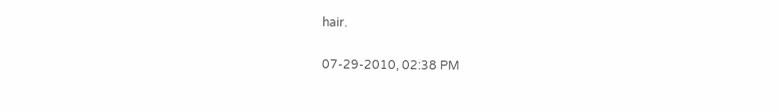hair.

07-29-2010, 02:38 PM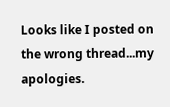Looks like I posted on the wrong thread...my apologies.